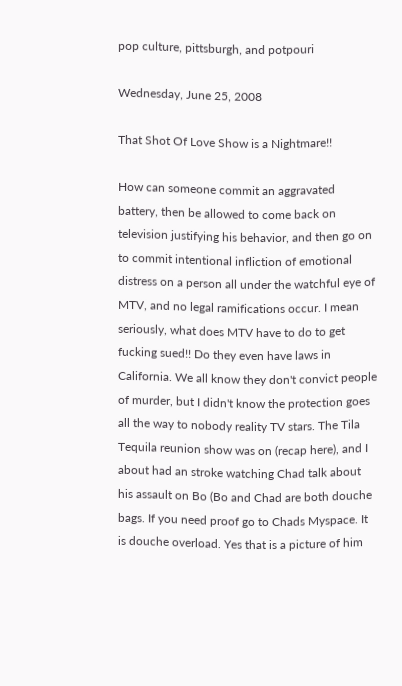pop culture, pittsburgh, and potpouri

Wednesday, June 25, 2008

That Shot Of Love Show is a Nightmare!!

How can someone commit an aggravated battery, then be allowed to come back on television justifying his behavior, and then go on to commit intentional infliction of emotional distress on a person all under the watchful eye of MTV, and no legal ramifications occur. I mean seriously, what does MTV have to do to get fucking sued!! Do they even have laws in California. We all know they don't convict people of murder, but I didn't know the protection goes all the way to nobody reality TV stars. The Tila Tequila reunion show was on (recap here), and I about had an stroke watching Chad talk about his assault on Bo (Bo and Chad are both douche bags. If you need proof go to Chads Myspace. It is douche overload. Yes that is a picture of him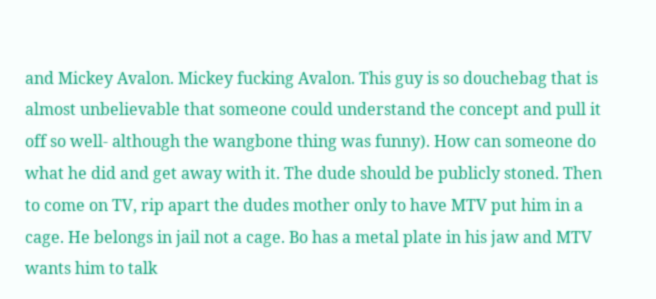and Mickey Avalon. Mickey fucking Avalon. This guy is so douchebag that is almost unbelievable that someone could understand the concept and pull it off so well- although the wangbone thing was funny). How can someone do what he did and get away with it. The dude should be publicly stoned. Then to come on TV, rip apart the dudes mother only to have MTV put him in a cage. He belongs in jail not a cage. Bo has a metal plate in his jaw and MTV wants him to talk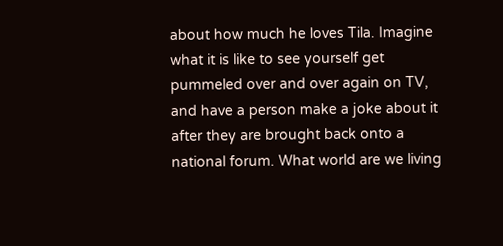about how much he loves Tila. Imagine what it is like to see yourself get pummeled over and over again on TV, and have a person make a joke about it after they are brought back onto a national forum. What world are we living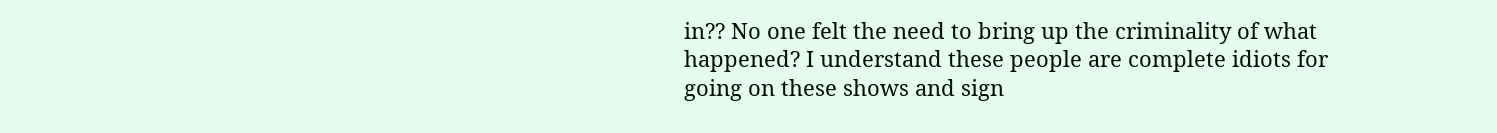in?? No one felt the need to bring up the criminality of what happened? I understand these people are complete idiots for going on these shows and sign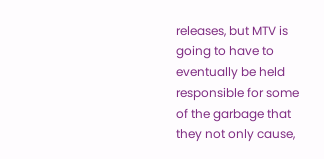releases, but MTV is going to have to eventually be held responsible for some of the garbage that they not only cause,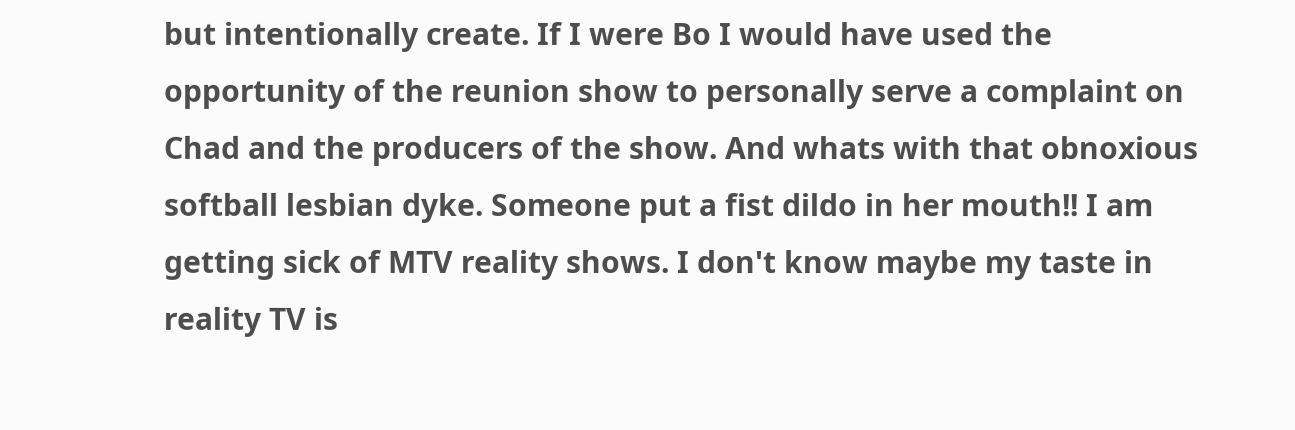but intentionally create. If I were Bo I would have used the opportunity of the reunion show to personally serve a complaint on Chad and the producers of the show. And whats with that obnoxious softball lesbian dyke. Someone put a fist dildo in her mouth!! I am getting sick of MTV reality shows. I don't know maybe my taste in reality TV is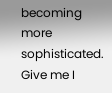becoming more sophisticated. Give me I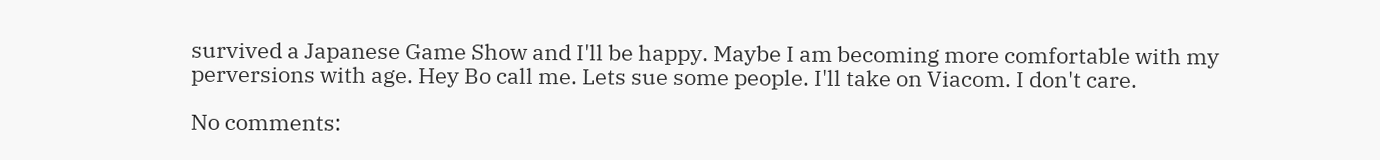survived a Japanese Game Show and I'll be happy. Maybe I am becoming more comfortable with my perversions with age. Hey Bo call me. Lets sue some people. I'll take on Viacom. I don't care.

No comments: